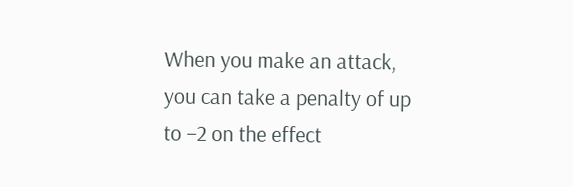When you make an attack, you can take a penalty of up to –2 on the effect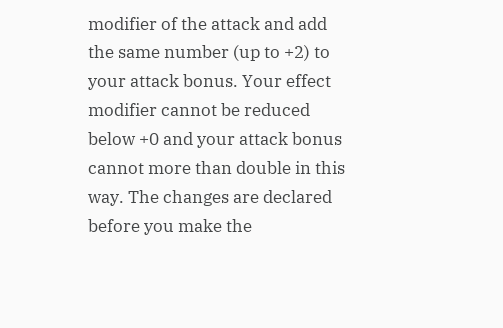modifier of the attack and add the same number (up to +2) to your attack bonus. Your effect modifier cannot be reduced below +0 and your attack bonus cannot more than double in this way. The changes are declared before you make the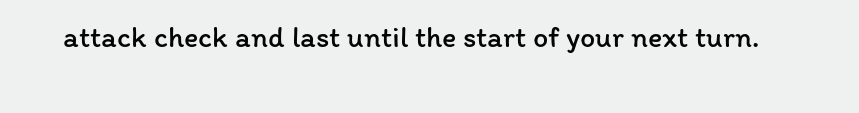attack check and last until the start of your next turn.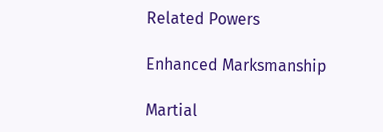Related Powers

Enhanced Marksmanship

Martial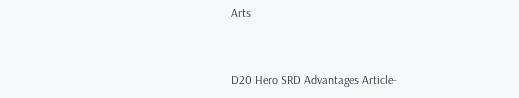Arts


D20 Hero SRD Advantages Article-